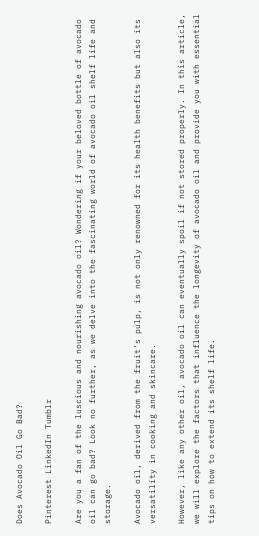Does Avocado Oil Go Bad?

Pinterest LinkedIn Tumblr

Are you a fan of the luscious and nourishing avocado oil? Wondering if your beloved bottle of avocado oil can go bad? Look no further, as we delve into the fascinating world of avocado oil shelf life and storage.

Avocado oil, derived from the fruit’s pulp, is not only renowned for its health benefits but also its versatility in cooking and skincare.

However, like any other oil, avocado oil can eventually spoil if not stored properly. In this article, we will explore the factors that influence the longevity of avocado oil and provide you with essential tips on how to extend its shelf life.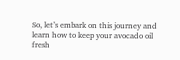So, let’s embark on this journey and learn how to keep your avocado oil fresh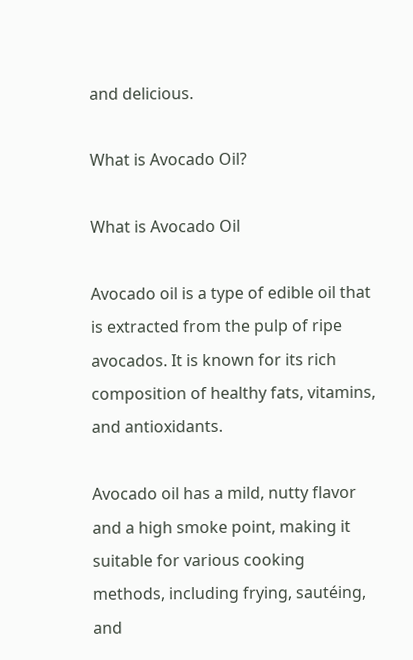and delicious.

What is Avocado Oil?

What is Avocado Oil

Avocado oil is a type of edible oil that is extracted from the pulp of ripe avocados. It is known for its rich composition of healthy fats, vitamins, and antioxidants.

Avocado oil has a mild, nutty flavor and a high smoke point, making it suitable for various cooking methods, including frying, sautéing, and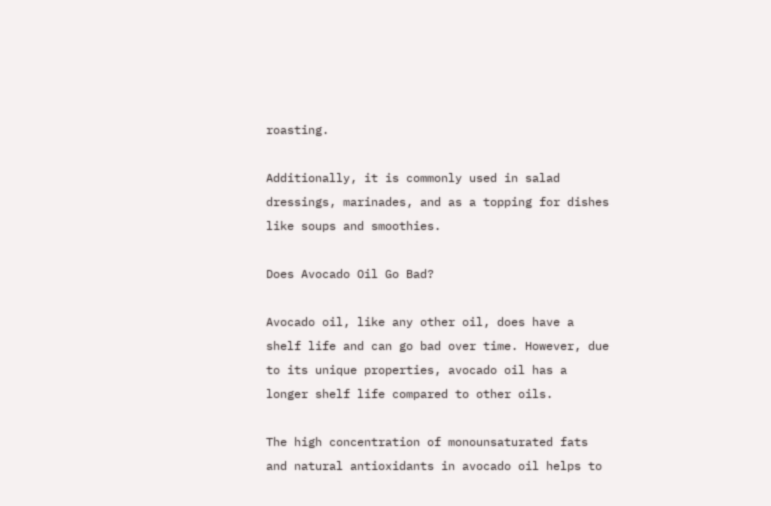roasting.

Additionally, it is commonly used in salad dressings, marinades, and as a topping for dishes like soups and smoothies.

Does Avocado Oil Go Bad?

Avocado oil, like any other oil, does have a shelf life and can go bad over time. However, due to its unique properties, avocado oil has a longer shelf life compared to other oils.

The high concentration of monounsaturated fats and natural antioxidants in avocado oil helps to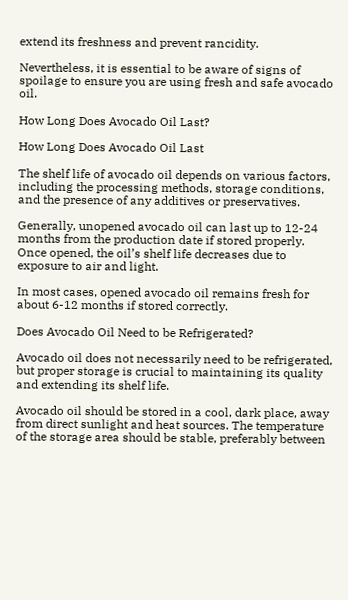extend its freshness and prevent rancidity.

Nevertheless, it is essential to be aware of signs of spoilage to ensure you are using fresh and safe avocado oil.

How Long Does Avocado Oil Last?

How Long Does Avocado Oil Last

The shelf life of avocado oil depends on various factors, including the processing methods, storage conditions, and the presence of any additives or preservatives.

Generally, unopened avocado oil can last up to 12-24 months from the production date if stored properly. Once opened, the oil’s shelf life decreases due to exposure to air and light.

In most cases, opened avocado oil remains fresh for about 6-12 months if stored correctly.

Does Avocado Oil Need to be Refrigerated?

Avocado oil does not necessarily need to be refrigerated, but proper storage is crucial to maintaining its quality and extending its shelf life.

Avocado oil should be stored in a cool, dark place, away from direct sunlight and heat sources. The temperature of the storage area should be stable, preferably between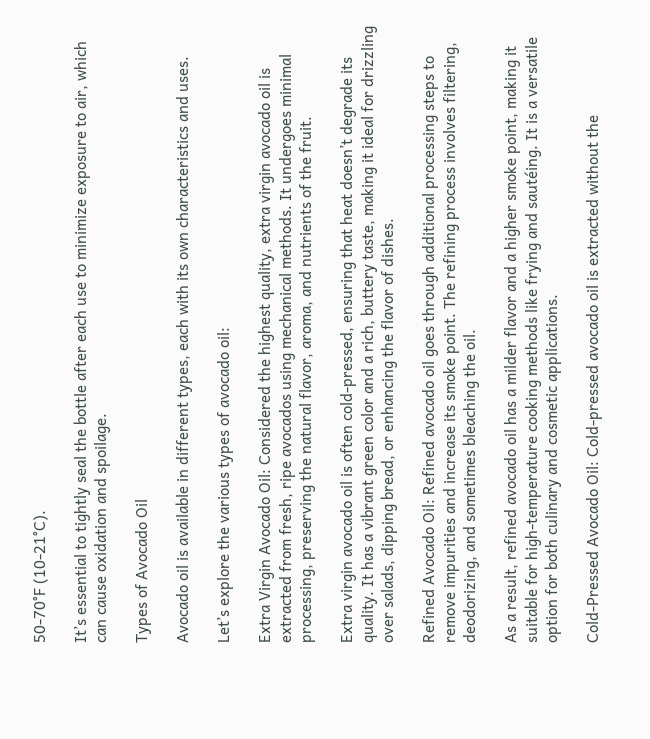50-70°F (10-21°C).

It’s essential to tightly seal the bottle after each use to minimize exposure to air, which can cause oxidation and spoilage.

Types of Avocado Oil

Avocado oil is available in different types, each with its own characteristics and uses.

Let’s explore the various types of avocado oil:

Extra Virgin Avocado Oil: Considered the highest quality, extra virgin avocado oil is extracted from fresh, ripe avocados using mechanical methods. It undergoes minimal processing, preserving the natural flavor, aroma, and nutrients of the fruit.

Extra virgin avocado oil is often cold-pressed, ensuring that heat doesn’t degrade its quality. It has a vibrant green color and a rich, buttery taste, making it ideal for drizzling over salads, dipping bread, or enhancing the flavor of dishes.

Refined Avocado Oil: Refined avocado oil goes through additional processing steps to remove impurities and increase its smoke point. The refining process involves filtering, deodorizing, and sometimes bleaching the oil.

As a result, refined avocado oil has a milder flavor and a higher smoke point, making it suitable for high-temperature cooking methods like frying and sautéing. It is a versatile option for both culinary and cosmetic applications.

Cold-Pressed Avocado Oil: Cold-pressed avocado oil is extracted without the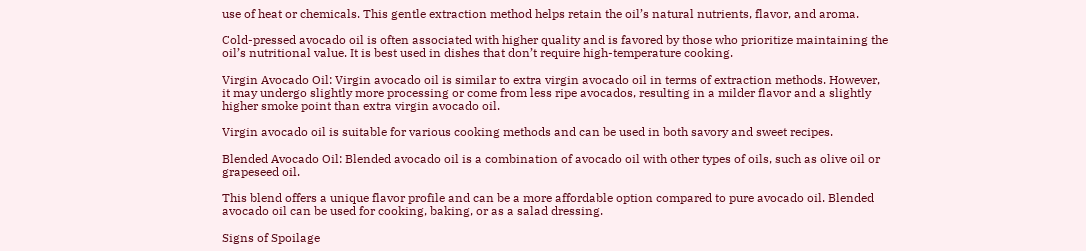use of heat or chemicals. This gentle extraction method helps retain the oil’s natural nutrients, flavor, and aroma.

Cold-pressed avocado oil is often associated with higher quality and is favored by those who prioritize maintaining the oil’s nutritional value. It is best used in dishes that don’t require high-temperature cooking.

Virgin Avocado Oil: Virgin avocado oil is similar to extra virgin avocado oil in terms of extraction methods. However, it may undergo slightly more processing or come from less ripe avocados, resulting in a milder flavor and a slightly higher smoke point than extra virgin avocado oil.

Virgin avocado oil is suitable for various cooking methods and can be used in both savory and sweet recipes.

Blended Avocado Oil: Blended avocado oil is a combination of avocado oil with other types of oils, such as olive oil or grapeseed oil.

This blend offers a unique flavor profile and can be a more affordable option compared to pure avocado oil. Blended avocado oil can be used for cooking, baking, or as a salad dressing.

Signs of Spoilage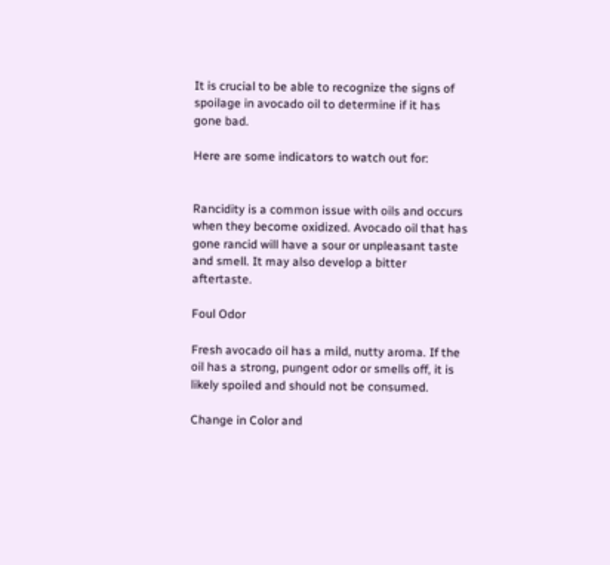It is crucial to be able to recognize the signs of spoilage in avocado oil to determine if it has gone bad.

Here are some indicators to watch out for:


Rancidity is a common issue with oils and occurs when they become oxidized. Avocado oil that has gone rancid will have a sour or unpleasant taste and smell. It may also develop a bitter aftertaste.

Foul Odor

Fresh avocado oil has a mild, nutty aroma. If the oil has a strong, pungent odor or smells off, it is likely spoiled and should not be consumed.

Change in Color and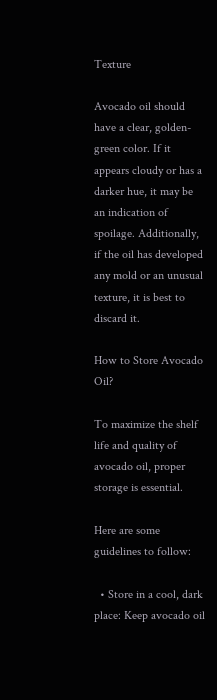Texture

Avocado oil should have a clear, golden-green color. If it appears cloudy or has a darker hue, it may be an indication of spoilage. Additionally, if the oil has developed any mold or an unusual texture, it is best to discard it.

How to Store Avocado Oil?

To maximize the shelf life and quality of avocado oil, proper storage is essential.

Here are some guidelines to follow:

  • Store in a cool, dark place: Keep avocado oil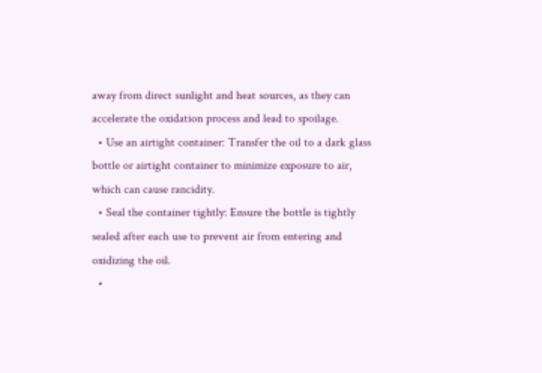away from direct sunlight and heat sources, as they can accelerate the oxidation process and lead to spoilage.
  • Use an airtight container: Transfer the oil to a dark glass bottle or airtight container to minimize exposure to air, which can cause rancidity.
  • Seal the container tightly: Ensure the bottle is tightly sealed after each use to prevent air from entering and oxidizing the oil.
  •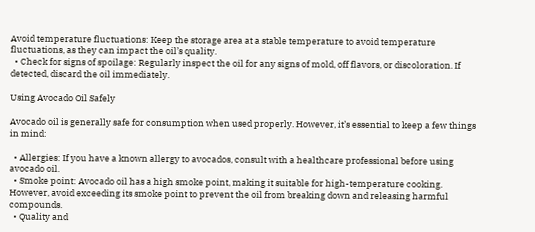Avoid temperature fluctuations: Keep the storage area at a stable temperature to avoid temperature fluctuations, as they can impact the oil’s quality.
  • Check for signs of spoilage: Regularly inspect the oil for any signs of mold, off flavors, or discoloration. If detected, discard the oil immediately.

Using Avocado Oil Safely

Avocado oil is generally safe for consumption when used properly. However, it’s essential to keep a few things in mind:

  • Allergies: If you have a known allergy to avocados, consult with a healthcare professional before using avocado oil.
  • Smoke point: Avocado oil has a high smoke point, making it suitable for high-temperature cooking. However, avoid exceeding its smoke point to prevent the oil from breaking down and releasing harmful compounds.
  • Quality and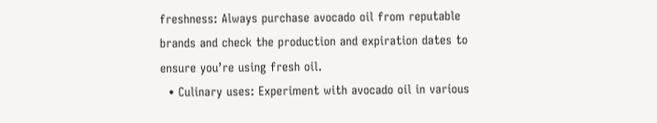freshness: Always purchase avocado oil from reputable brands and check the production and expiration dates to ensure you’re using fresh oil.
  • Culinary uses: Experiment with avocado oil in various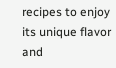recipes to enjoy its unique flavor and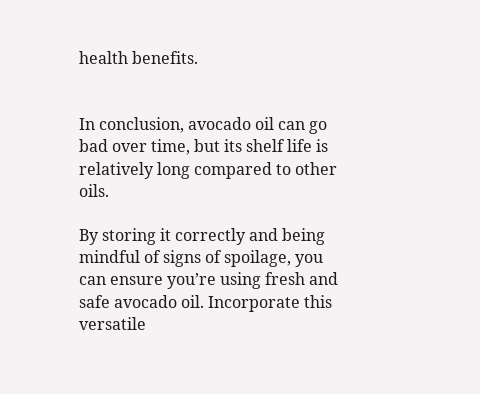health benefits.


In conclusion, avocado oil can go bad over time, but its shelf life is relatively long compared to other oils.

By storing it correctly and being mindful of signs of spoilage, you can ensure you’re using fresh and safe avocado oil. Incorporate this versatile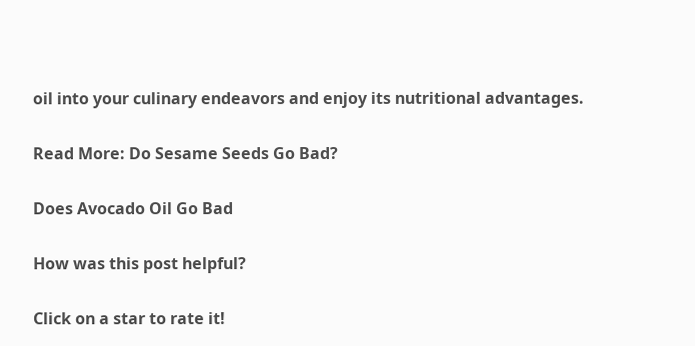oil into your culinary endeavors and enjoy its nutritional advantages.

Read More: Do Sesame Seeds Go Bad?

Does Avocado Oil Go Bad

How was this post helpful?

Click on a star to rate it!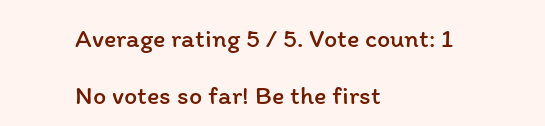Average rating 5 / 5. Vote count: 1

No votes so far! Be the first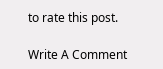to rate this post.

Write A Comment